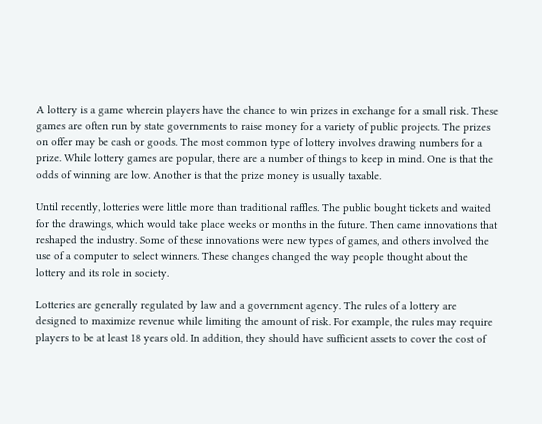A lottery is a game wherein players have the chance to win prizes in exchange for a small risk. These games are often run by state governments to raise money for a variety of public projects. The prizes on offer may be cash or goods. The most common type of lottery involves drawing numbers for a prize. While lottery games are popular, there are a number of things to keep in mind. One is that the odds of winning are low. Another is that the prize money is usually taxable.

Until recently, lotteries were little more than traditional raffles. The public bought tickets and waited for the drawings, which would take place weeks or months in the future. Then came innovations that reshaped the industry. Some of these innovations were new types of games, and others involved the use of a computer to select winners. These changes changed the way people thought about the lottery and its role in society.

Lotteries are generally regulated by law and a government agency. The rules of a lottery are designed to maximize revenue while limiting the amount of risk. For example, the rules may require players to be at least 18 years old. In addition, they should have sufficient assets to cover the cost of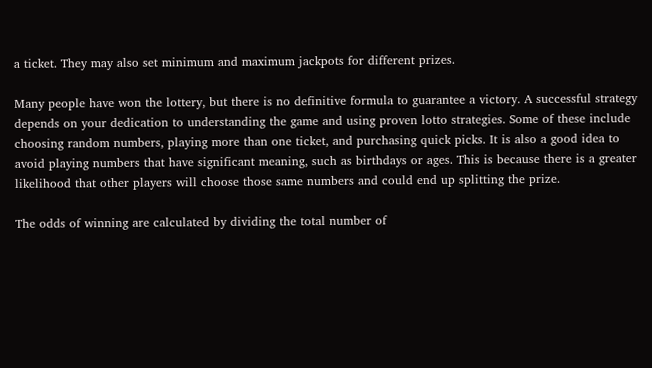a ticket. They may also set minimum and maximum jackpots for different prizes.

Many people have won the lottery, but there is no definitive formula to guarantee a victory. A successful strategy depends on your dedication to understanding the game and using proven lotto strategies. Some of these include choosing random numbers, playing more than one ticket, and purchasing quick picks. It is also a good idea to avoid playing numbers that have significant meaning, such as birthdays or ages. This is because there is a greater likelihood that other players will choose those same numbers and could end up splitting the prize.

The odds of winning are calculated by dividing the total number of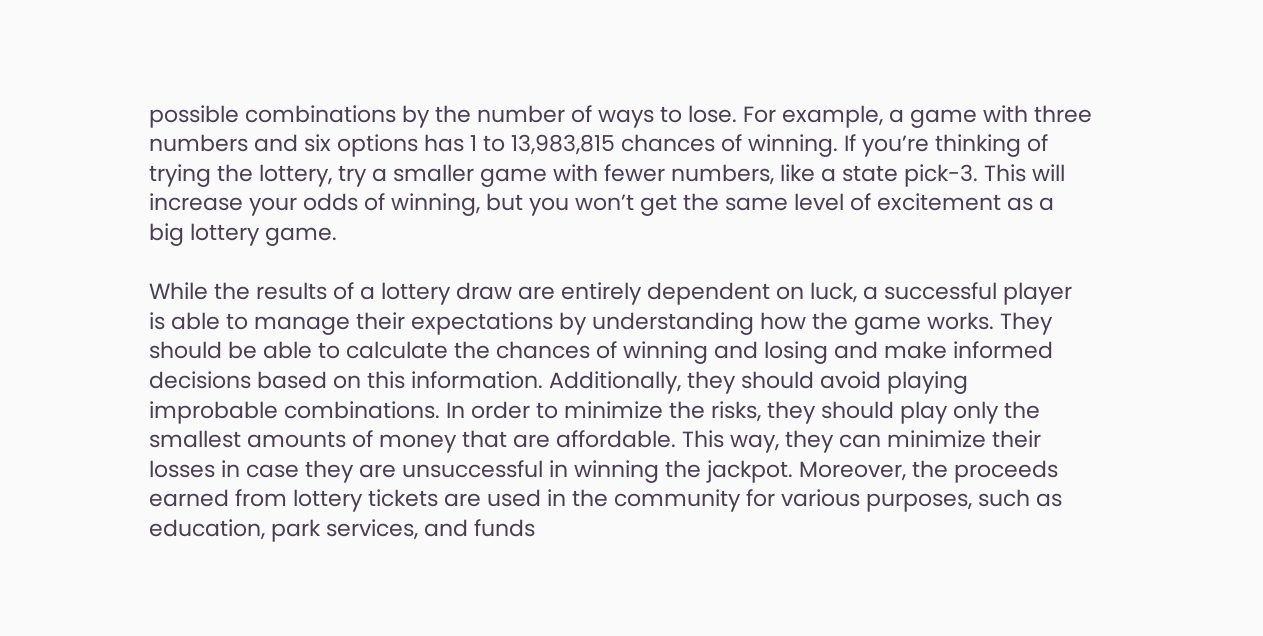possible combinations by the number of ways to lose. For example, a game with three numbers and six options has 1 to 13,983,815 chances of winning. If you’re thinking of trying the lottery, try a smaller game with fewer numbers, like a state pick-3. This will increase your odds of winning, but you won’t get the same level of excitement as a big lottery game.

While the results of a lottery draw are entirely dependent on luck, a successful player is able to manage their expectations by understanding how the game works. They should be able to calculate the chances of winning and losing and make informed decisions based on this information. Additionally, they should avoid playing improbable combinations. In order to minimize the risks, they should play only the smallest amounts of money that are affordable. This way, they can minimize their losses in case they are unsuccessful in winning the jackpot. Moreover, the proceeds earned from lottery tickets are used in the community for various purposes, such as education, park services, and funds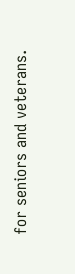for seniors and veterans.